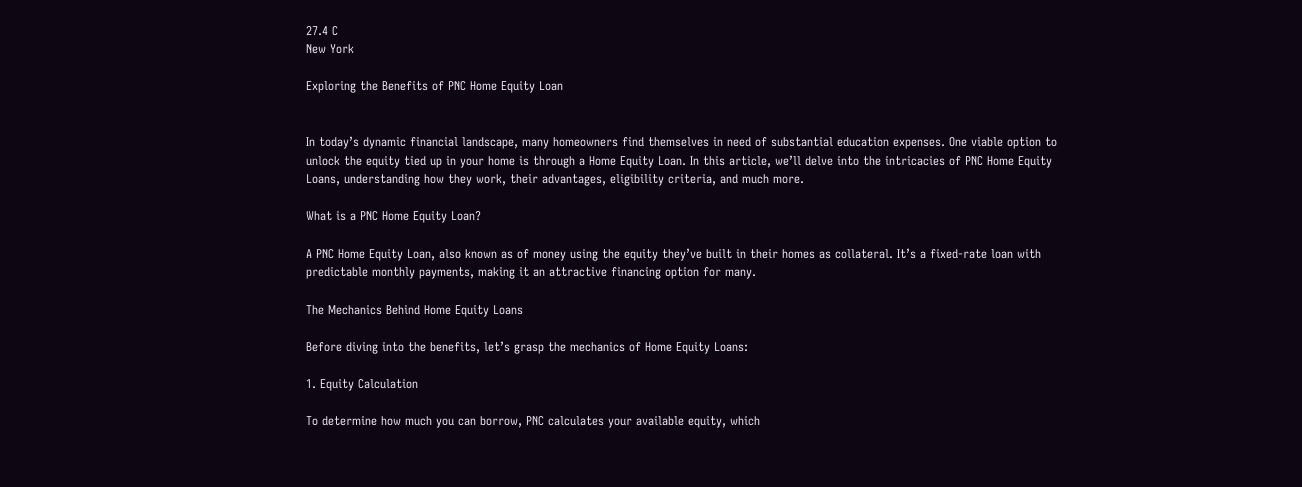27.4 C
New York

Exploring the Benefits of PNC Home Equity Loan


In today’s dynamic financial landscape, many homeowners find themselves in need of substantial education expenses. One viable option to unlock the equity tied up in your home is through a Home Equity Loan. In this article, we’ll delve into the intricacies of PNC Home Equity Loans, understanding how they work, their advantages, eligibility criteria, and much more.

What is a PNC Home Equity Loan?

A PNC Home Equity Loan, also known as of money using the equity they’ve built in their homes as collateral. It’s a fixed-rate loan with predictable monthly payments, making it an attractive financing option for many.

The Mechanics Behind Home Equity Loans

Before diving into the benefits, let’s grasp the mechanics of Home Equity Loans:

1. Equity Calculation

To determine how much you can borrow, PNC calculates your available equity, which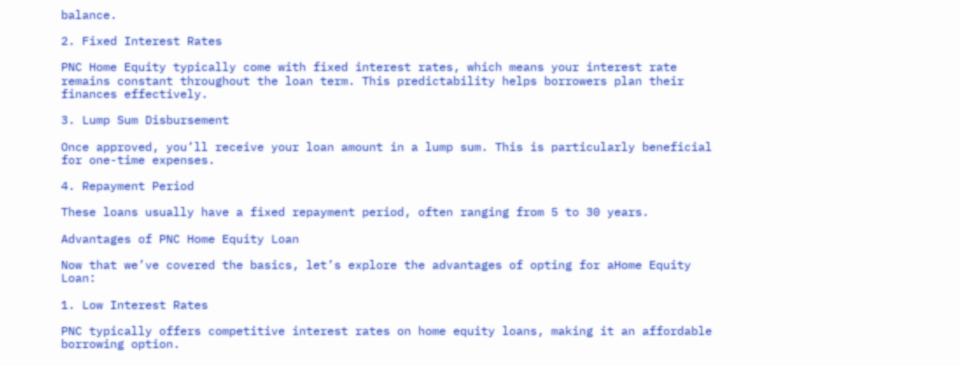balance.

2. Fixed Interest Rates

PNC Home Equity typically come with fixed interest rates, which means your interest rate remains constant throughout the loan term. This predictability helps borrowers plan their finances effectively.

3. Lump Sum Disbursement

Once approved, you’ll receive your loan amount in a lump sum. This is particularly beneficial for one-time expenses.

4. Repayment Period

These loans usually have a fixed repayment period, often ranging from 5 to 30 years.

Advantages of PNC Home Equity Loan

Now that we’ve covered the basics, let’s explore the advantages of opting for aHome Equity Loan:

1. Low Interest Rates

PNC typically offers competitive interest rates on home equity loans, making it an affordable borrowing option.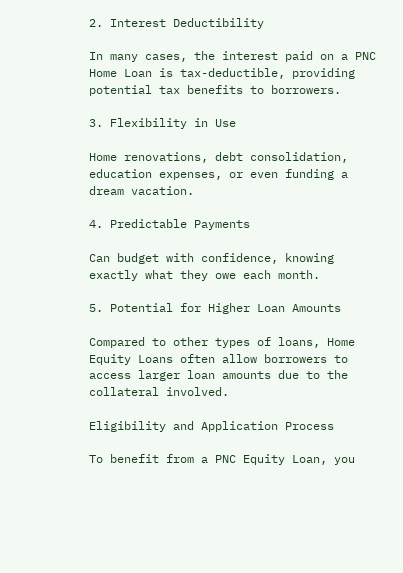2. Interest Deductibility

In many cases, the interest paid on a PNC Home Loan is tax-deductible, providing potential tax benefits to borrowers.

3. Flexibility in Use

Home renovations, debt consolidation, education expenses, or even funding a dream vacation.

4. Predictable Payments

Can budget with confidence, knowing exactly what they owe each month.

5. Potential for Higher Loan Amounts

Compared to other types of loans, Home Equity Loans often allow borrowers to access larger loan amounts due to the collateral involved.

Eligibility and Application Process

To benefit from a PNC Equity Loan, you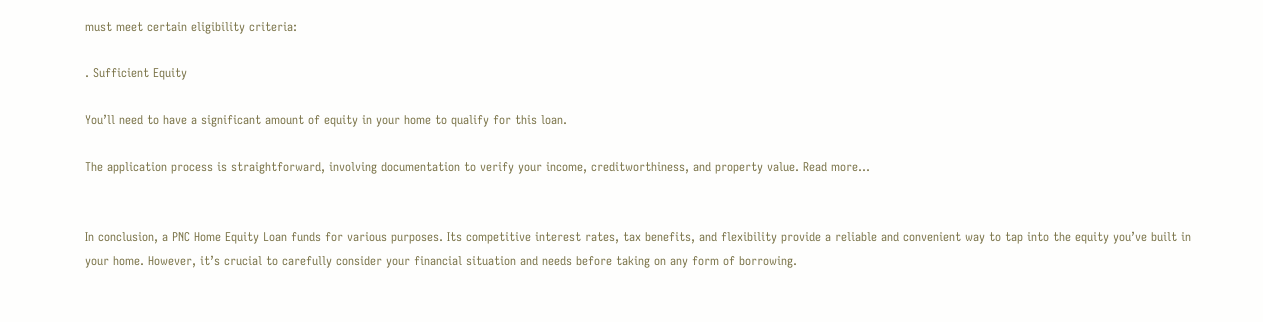must meet certain eligibility criteria:

. Sufficient Equity

You’ll need to have a significant amount of equity in your home to qualify for this loan.

The application process is straightforward, involving documentation to verify your income, creditworthiness, and property value. Read more…


In conclusion, a PNC Home Equity Loan funds for various purposes. Its competitive interest rates, tax benefits, and flexibility provide a reliable and convenient way to tap into the equity you’ve built in your home. However, it’s crucial to carefully consider your financial situation and needs before taking on any form of borrowing.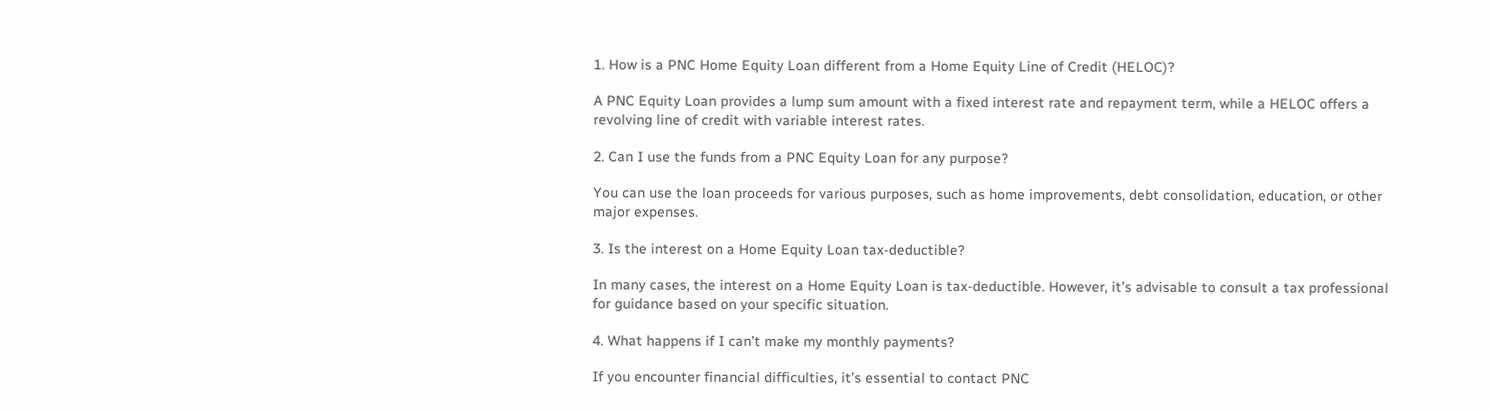1. How is a PNC Home Equity Loan different from a Home Equity Line of Credit (HELOC)?

A PNC Equity Loan provides a lump sum amount with a fixed interest rate and repayment term, while a HELOC offers a revolving line of credit with variable interest rates.

2. Can I use the funds from a PNC Equity Loan for any purpose?

You can use the loan proceeds for various purposes, such as home improvements, debt consolidation, education, or other major expenses.

3. Is the interest on a Home Equity Loan tax-deductible?

In many cases, the interest on a Home Equity Loan is tax-deductible. However, it’s advisable to consult a tax professional for guidance based on your specific situation.

4. What happens if I can’t make my monthly payments?

If you encounter financial difficulties, it’s essential to contact PNC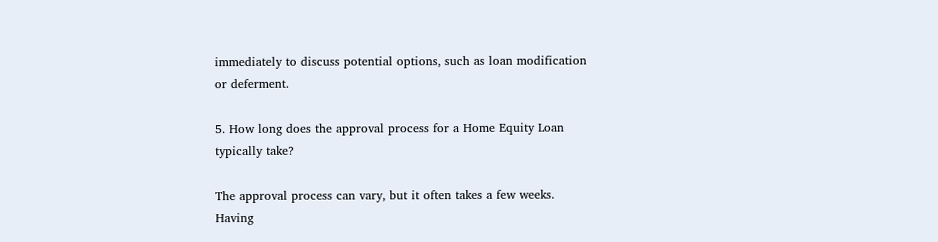immediately to discuss potential options, such as loan modification or deferment.

5. How long does the approval process for a Home Equity Loan typically take?

The approval process can vary, but it often takes a few weeks. Having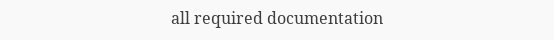all required documentation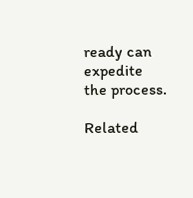ready can expedite the process.

Related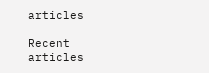articles

Recent articles